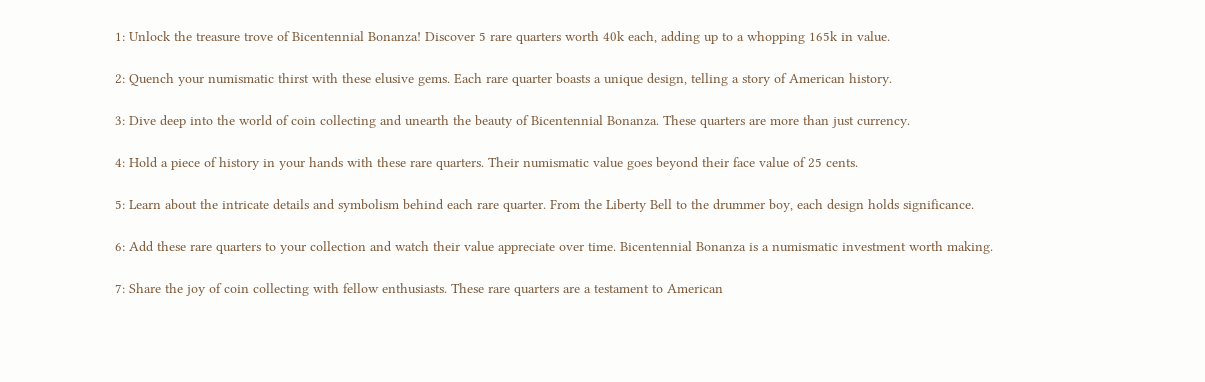1: Unlock the treasure trove of Bicentennial Bonanza! Discover 5 rare quarters worth 40k each, adding up to a whopping 165k in value.

2: Quench your numismatic thirst with these elusive gems. Each rare quarter boasts a unique design, telling a story of American history.

3: Dive deep into the world of coin collecting and unearth the beauty of Bicentennial Bonanza. These quarters are more than just currency.

4: Hold a piece of history in your hands with these rare quarters. Their numismatic value goes beyond their face value of 25 cents.

5: Learn about the intricate details and symbolism behind each rare quarter. From the Liberty Bell to the drummer boy, each design holds significance.

6: Add these rare quarters to your collection and watch their value appreciate over time. Bicentennial Bonanza is a numismatic investment worth making.

7: Share the joy of coin collecting with fellow enthusiasts. These rare quarters are a testament to American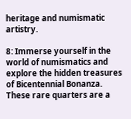heritage and numismatic artistry.

8: Immerse yourself in the world of numismatics and explore the hidden treasures of Bicentennial Bonanza. These rare quarters are a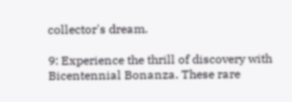collector's dream.

9: Experience the thrill of discovery with Bicentennial Bonanza. These rare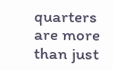quarters are more than just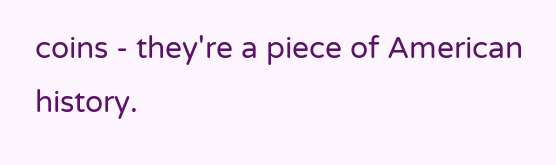coins - they're a piece of American history.